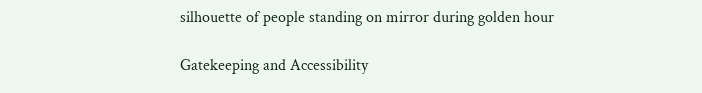silhouette of people standing on mirror during golden hour

Gatekeeping and Accessibility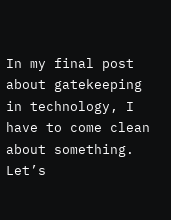In my final post about gatekeeping in technology, I have to come clean about something. Let’s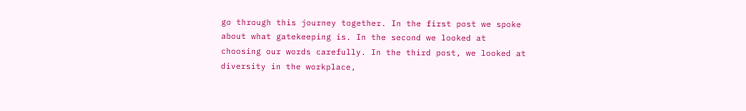go through this journey together. In the first post we spoke about what gatekeeping is. In the second we looked at choosing our words carefully. In the third post, we looked at diversity in the workplace,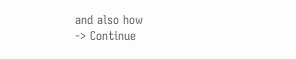and also how
-> Continue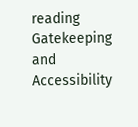reading Gatekeeping and Accessibility